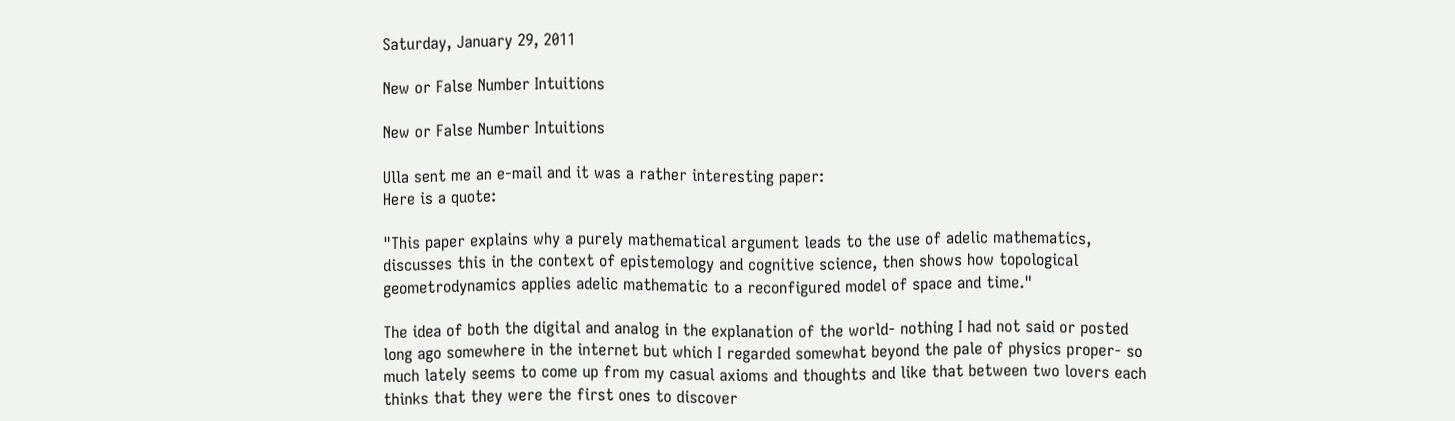Saturday, January 29, 2011

New or False Number Intuitions

New or False Number Intuitions

Ulla sent me an e-mail and it was a rather interesting paper:
Here is a quote:

"This paper explains why a purely mathematical argument leads to the use of adelic mathematics, discusses this in the context of epistemology and cognitive science, then shows how topological geometrodynamics applies adelic mathematic to a reconfigured model of space and time."

The idea of both the digital and analog in the explanation of the world- nothing I had not said or posted long ago somewhere in the internet but which I regarded somewhat beyond the pale of physics proper- so much lately seems to come up from my casual axioms and thoughts and like that between two lovers each thinks that they were the first ones to discover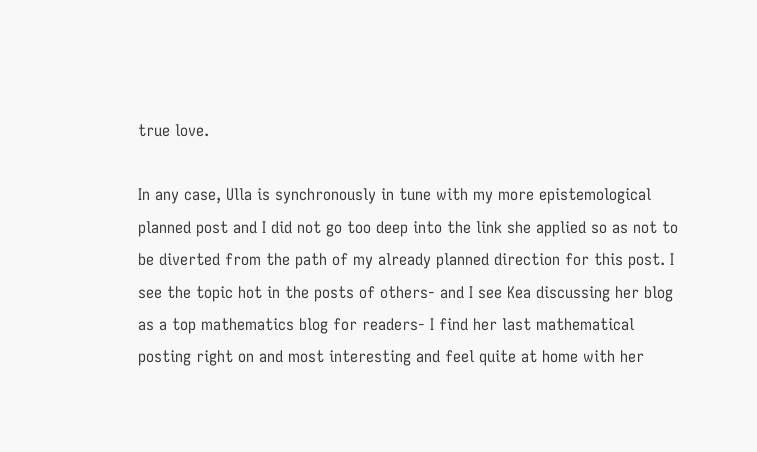true love.

In any case, Ulla is synchronously in tune with my more epistemological planned post and I did not go too deep into the link she applied so as not to be diverted from the path of my already planned direction for this post. I see the topic hot in the posts of others- and I see Kea discussing her blog as a top mathematics blog for readers- I find her last mathematical posting right on and most interesting and feel quite at home with her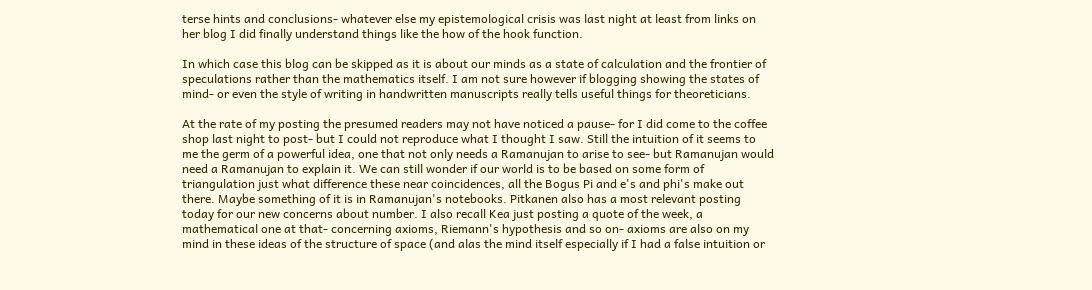terse hints and conclusions- whatever else my epistemological crisis was last night at least from links on her blog I did finally understand things like the how of the hook function.

In which case this blog can be skipped as it is about our minds as a state of calculation and the frontier of speculations rather than the mathematics itself. I am not sure however if blogging showing the states of mind- or even the style of writing in handwritten manuscripts really tells useful things for theoreticians.

At the rate of my posting the presumed readers may not have noticed a pause- for I did come to the coffee shop last night to post- but I could not reproduce what I thought I saw. Still the intuition of it seems to me the germ of a powerful idea, one that not only needs a Ramanujan to arise to see- but Ramanujan would need a Ramanujan to explain it. We can still wonder if our world is to be based on some form of triangulation just what difference these near coincidences, all the Bogus Pi and e's and phi's make out there. Maybe something of it is in Ramanujan's notebooks. Pitkanen also has a most relevant posting today for our new concerns about number. I also recall Kea just posting a quote of the week, a mathematical one at that- concerning axioms, Riemann's hypothesis and so on- axioms are also on my mind in these ideas of the structure of space (and alas the mind itself especially if I had a false intuition or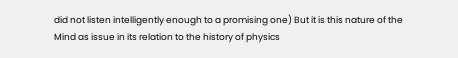did not listen intelligently enough to a promising one) But it is this nature of the Mind as issue in its relation to the history of physics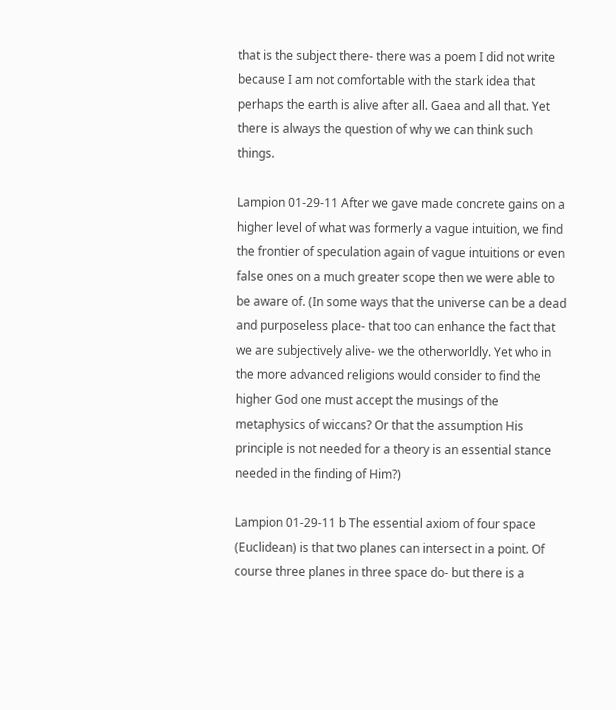that is the subject there- there was a poem I did not write because I am not comfortable with the stark idea that perhaps the earth is alive after all. Gaea and all that. Yet there is always the question of why we can think such things.

Lampion 01-29-11 After we gave made concrete gains on a higher level of what was formerly a vague intuition, we find the frontier of speculation again of vague intuitions or even false ones on a much greater scope then we were able to be aware of. (In some ways that the universe can be a dead and purposeless place- that too can enhance the fact that we are subjectively alive- we the otherworldly. Yet who in the more advanced religions would consider to find the higher God one must accept the musings of the metaphysics of wiccans? Or that the assumption His principle is not needed for a theory is an essential stance needed in the finding of Him?)

Lampion 01-29-11 b The essential axiom of four space (Euclidean) is that two planes can intersect in a point. Of course three planes in three space do- but there is a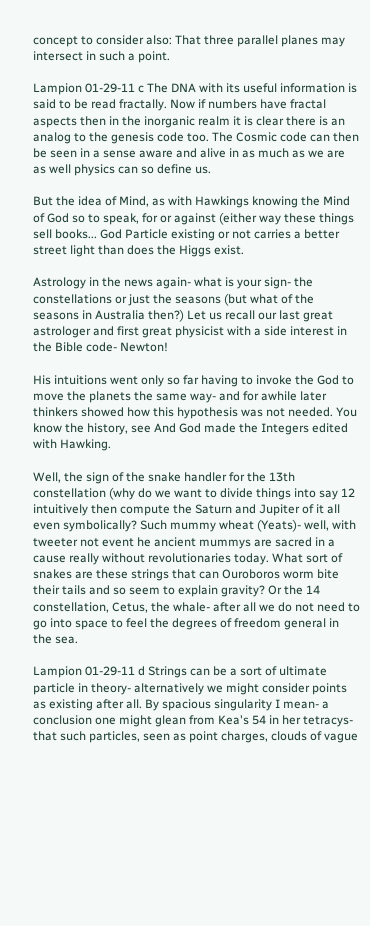concept to consider also: That three parallel planes may intersect in such a point.

Lampion 01-29-11 c The DNA with its useful information is said to be read fractally. Now if numbers have fractal aspects then in the inorganic realm it is clear there is an analog to the genesis code too. The Cosmic code can then be seen in a sense aware and alive in as much as we are as well physics can so define us.

But the idea of Mind, as with Hawkings knowing the Mind of God so to speak, for or against (either way these things sell books... God Particle existing or not carries a better street light than does the Higgs exist.

Astrology in the news again- what is your sign- the constellations or just the seasons (but what of the seasons in Australia then?) Let us recall our last great astrologer and first great physicist with a side interest in the Bible code- Newton!

His intuitions went only so far having to invoke the God to move the planets the same way- and for awhile later thinkers showed how this hypothesis was not needed. You know the history, see And God made the Integers edited with Hawking.

Well, the sign of the snake handler for the 13th constellation (why do we want to divide things into say 12 intuitively then compute the Saturn and Jupiter of it all even symbolically? Such mummy wheat (Yeats)- well, with tweeter not event he ancient mummys are sacred in a cause really without revolutionaries today. What sort of snakes are these strings that can Ouroboros worm bite their tails and so seem to explain gravity? Or the 14 constellation, Cetus, the whale- after all we do not need to go into space to feel the degrees of freedom general in the sea.

Lampion 01-29-11 d Strings can be a sort of ultimate particle in theory- alternatively we might consider points as existing after all. By spacious singularity I mean- a conclusion one might glean from Kea's 54 in her tetracys- that such particles, seen as point charges, clouds of vague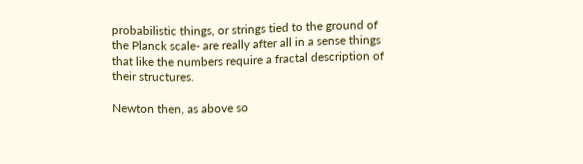probabilistic things, or strings tied to the ground of the Planck scale- are really after all in a sense things that like the numbers require a fractal description of their structures.

Newton then, as above so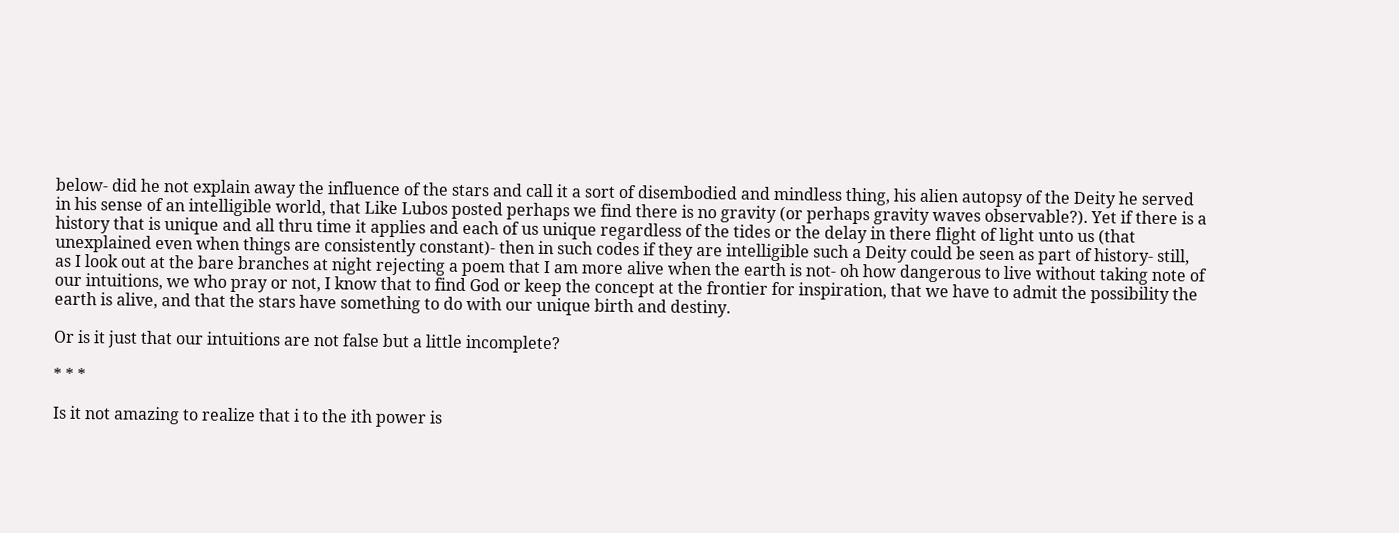below- did he not explain away the influence of the stars and call it a sort of disembodied and mindless thing, his alien autopsy of the Deity he served in his sense of an intelligible world, that Like Lubos posted perhaps we find there is no gravity (or perhaps gravity waves observable?). Yet if there is a history that is unique and all thru time it applies and each of us unique regardless of the tides or the delay in there flight of light unto us (that unexplained even when things are consistently constant)- then in such codes if they are intelligible such a Deity could be seen as part of history- still, as I look out at the bare branches at night rejecting a poem that I am more alive when the earth is not- oh how dangerous to live without taking note of our intuitions, we who pray or not, I know that to find God or keep the concept at the frontier for inspiration, that we have to admit the possibility the earth is alive, and that the stars have something to do with our unique birth and destiny.

Or is it just that our intuitions are not false but a little incomplete?

* * *

Is it not amazing to realize that i to the ith power is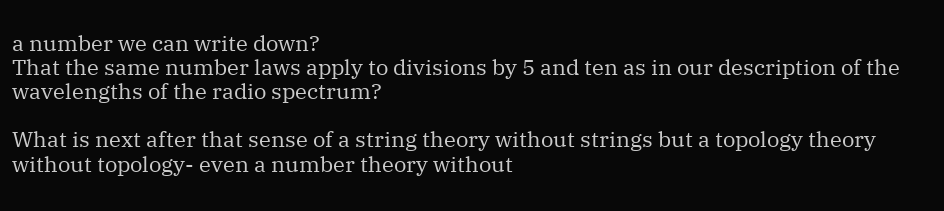a number we can write down?
That the same number laws apply to divisions by 5 and ten as in our description of the wavelengths of the radio spectrum?

What is next after that sense of a string theory without strings but a topology theory without topology- even a number theory without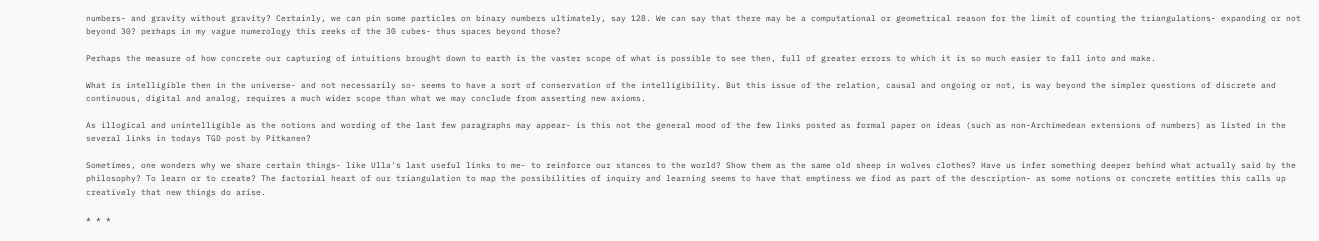numbers- and gravity without gravity? Certainly, we can pin some particles on binary numbers ultimately, say 128. We can say that there may be a computational or geometrical reason for the limit of counting the triangulations- expanding or not beyond 30? perhaps in my vague numerology this reeks of the 30 cubes- thus spaces beyond those?

Perhaps the measure of how concrete our capturing of intuitions brought down to earth is the vaster scope of what is possible to see then, full of greater errors to which it is so much easier to fall into and make.

What is intelligible then in the universe- and not necessarily so- seems to have a sort of conservation of the intelligibility. But this issue of the relation, causal and ongoing or not, is way beyond the simpler questions of discrete and continuous, digital and analog, requires a much wider scope than what we may conclude from asserting new axioms.

As illogical and unintelligible as the notions and wording of the last few paragraphs may appear- is this not the general mood of the few links posted as formal paper on ideas (such as non-Archimedean extensions of numbers) as listed in the several links in todays TGD post by Pitkanen?

Sometimes, one wonders why we share certain things- like Ulla's last useful links to me- to reinforce our stances to the world? Show them as the same old sheep in wolves clothes? Have us infer something deeper behind what actually said by the philosophy? To learn or to create? The factorial heart of our triangulation to map the possibilities of inquiry and learning seems to have that emptiness we find as part of the description- as some notions or concrete entities this calls up creatively that new things do arise.

* * *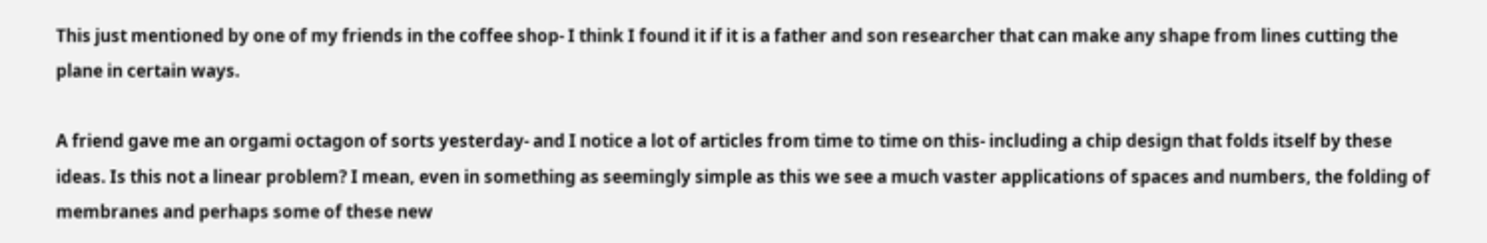This just mentioned by one of my friends in the coffee shop- I think I found it if it is a father and son researcher that can make any shape from lines cutting the plane in certain ways.

A friend gave me an orgami octagon of sorts yesterday- and I notice a lot of articles from time to time on this- including a chip design that folds itself by these ideas. Is this not a linear problem? I mean, even in something as seemingly simple as this we see a much vaster applications of spaces and numbers, the folding of membranes and perhaps some of these new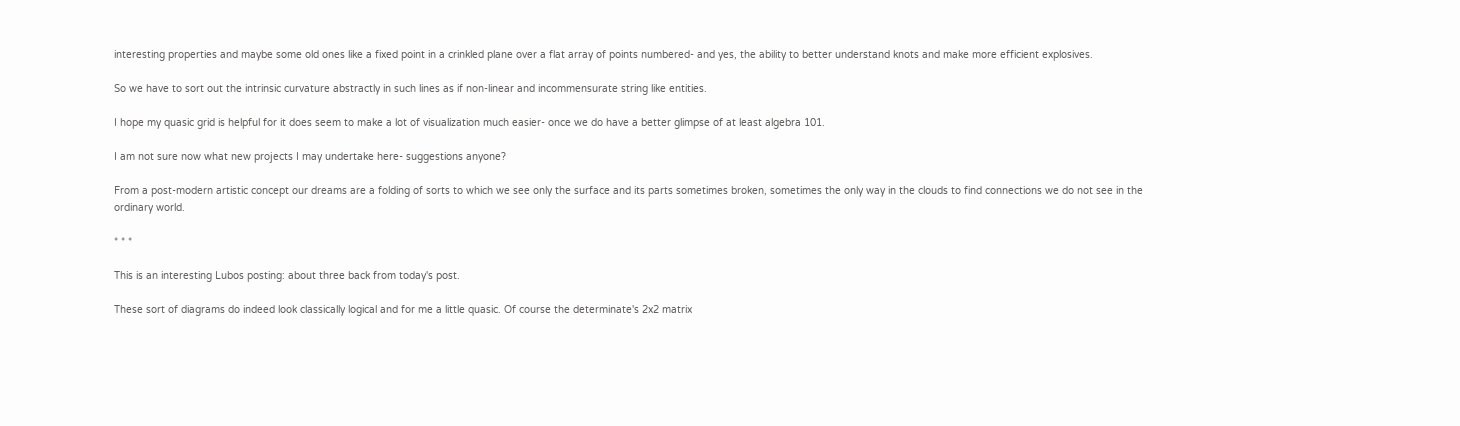interesting properties and maybe some old ones like a fixed point in a crinkled plane over a flat array of points numbered- and yes, the ability to better understand knots and make more efficient explosives.

So we have to sort out the intrinsic curvature abstractly in such lines as if non-linear and incommensurate string like entities.

I hope my quasic grid is helpful for it does seem to make a lot of visualization much easier- once we do have a better glimpse of at least algebra 101.

I am not sure now what new projects I may undertake here- suggestions anyone?

From a post-modern artistic concept our dreams are a folding of sorts to which we see only the surface and its parts sometimes broken, sometimes the only way in the clouds to find connections we do not see in the ordinary world.

* * *

This is an interesting Lubos posting: about three back from today's post.

These sort of diagrams do indeed look classically logical and for me a little quasic. Of course the determinate's 2x2 matrix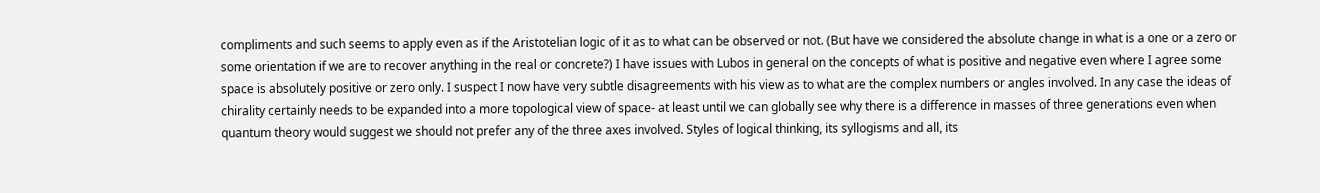compliments and such seems to apply even as if the Aristotelian logic of it as to what can be observed or not. (But have we considered the absolute change in what is a one or a zero or some orientation if we are to recover anything in the real or concrete?) I have issues with Lubos in general on the concepts of what is positive and negative even where I agree some space is absolutely positive or zero only. I suspect I now have very subtle disagreements with his view as to what are the complex numbers or angles involved. In any case the ideas of chirality certainly needs to be expanded into a more topological view of space- at least until we can globally see why there is a difference in masses of three generations even when quantum theory would suggest we should not prefer any of the three axes involved. Styles of logical thinking, its syllogisms and all, its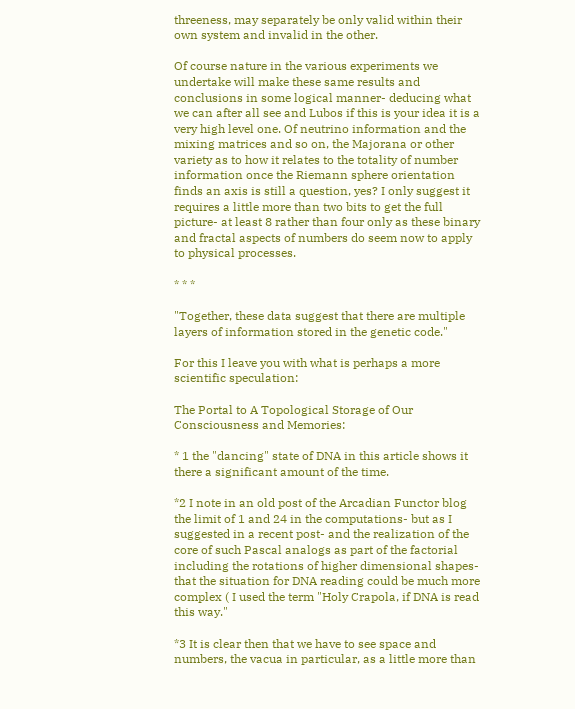threeness, may separately be only valid within their own system and invalid in the other.

Of course nature in the various experiments we undertake will make these same results and conclusions in some logical manner- deducing what we can after all see and Lubos if this is your idea it is a very high level one. Of neutrino information and the mixing matrices and so on, the Majorana or other variety as to how it relates to the totality of number information once the Riemann sphere orientation finds an axis is still a question, yes? I only suggest it requires a little more than two bits to get the full picture- at least 8 rather than four only as these binary and fractal aspects of numbers do seem now to apply to physical processes.

* * *

"Together, these data suggest that there are multiple layers of information stored in the genetic code."

For this I leave you with what is perhaps a more scientific speculation:

The Portal to A Topological Storage of Our Consciousness and Memories:

* 1 the "dancing" state of DNA in this article shows it there a significant amount of the time.

*2 I note in an old post of the Arcadian Functor blog the limit of 1 and 24 in the computations- but as I suggested in a recent post- and the realization of the core of such Pascal analogs as part of the factorial including the rotations of higher dimensional shapes- that the situation for DNA reading could be much more complex ( I used the term "Holy Crapola, if DNA is read this way."

*3 It is clear then that we have to see space and numbers, the vacua in particular, as a little more than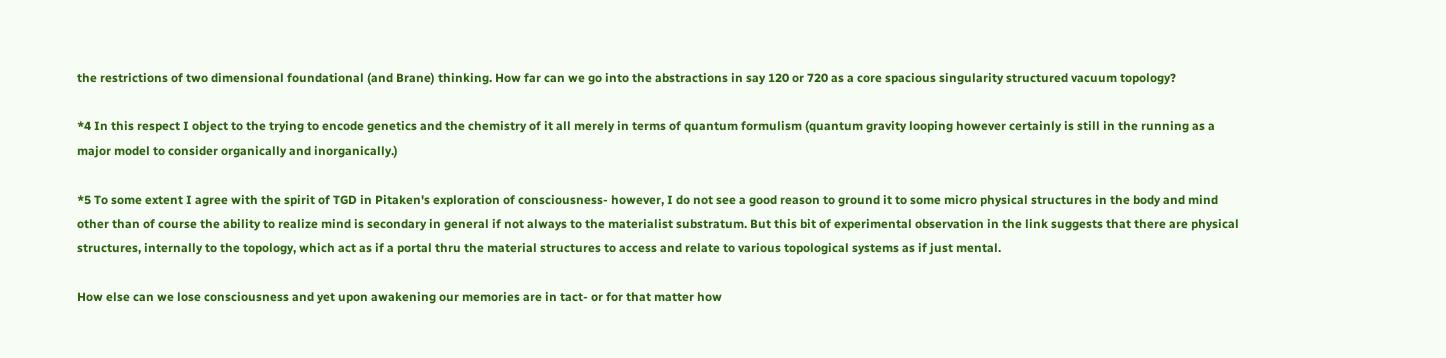the restrictions of two dimensional foundational (and Brane) thinking. How far can we go into the abstractions in say 120 or 720 as a core spacious singularity structured vacuum topology?

*4 In this respect I object to the trying to encode genetics and the chemistry of it all merely in terms of quantum formulism (quantum gravity looping however certainly is still in the running as a major model to consider organically and inorganically.)

*5 To some extent I agree with the spirit of TGD in Pitaken's exploration of consciousness- however, I do not see a good reason to ground it to some micro physical structures in the body and mind other than of course the ability to realize mind is secondary in general if not always to the materialist substratum. But this bit of experimental observation in the link suggests that there are physical structures, internally to the topology, which act as if a portal thru the material structures to access and relate to various topological systems as if just mental.

How else can we lose consciousness and yet upon awakening our memories are in tact- or for that matter how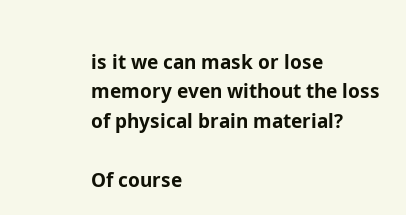is it we can mask or lose memory even without the loss of physical brain material?

Of course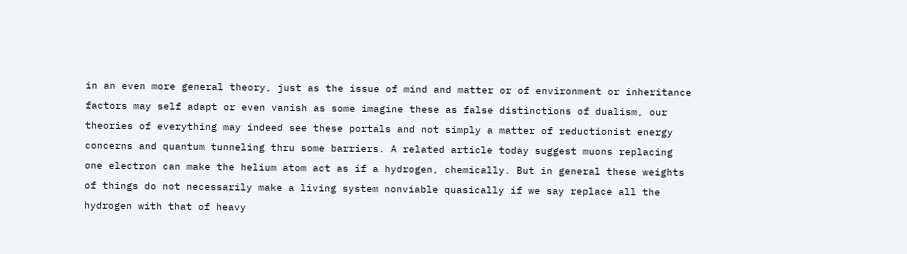in an even more general theory, just as the issue of mind and matter or of environment or inheritance factors may self adapt or even vanish as some imagine these as false distinctions of dualism, our theories of everything may indeed see these portals and not simply a matter of reductionist energy concerns and quantum tunneling thru some barriers. A related article today suggest muons replacing one electron can make the helium atom act as if a hydrogen, chemically. But in general these weights of things do not necessarily make a living system nonviable quasically if we say replace all the hydrogen with that of heavy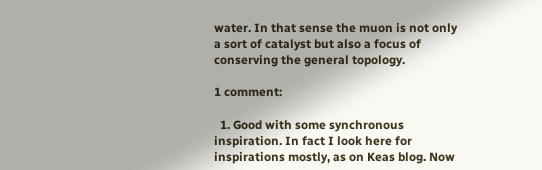water. In that sense the muon is not only a sort of catalyst but also a focus of conserving the general topology.

1 comment:

  1. Good with some synchronous inspiration. In fact I look here for inspirations mostly, as on Keas blog. Now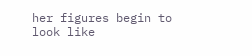her figures begin to look like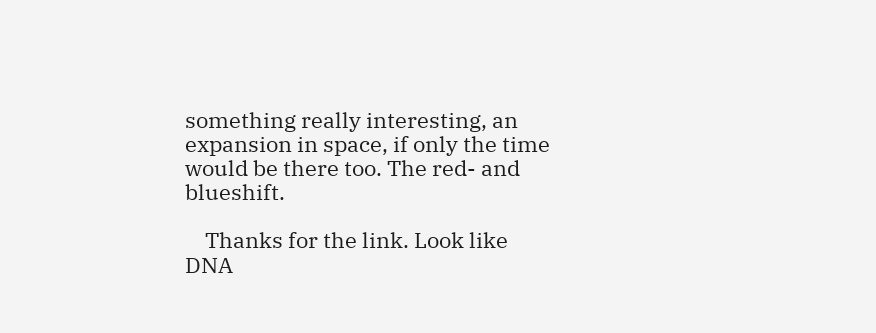something really interesting, an expansion in space, if only the time would be there too. The red- and blueshift.

    Thanks for the link. Look like DNA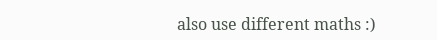also use different maths :)